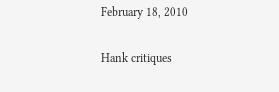February 18, 2010

Hank critiques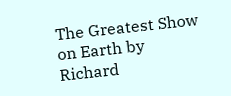The Greatest Show on Earth by Richard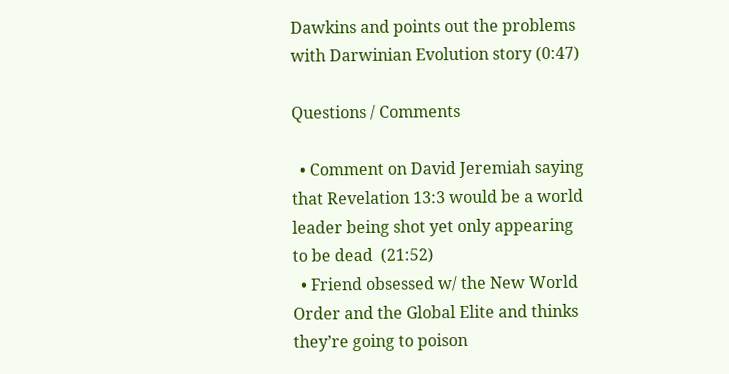Dawkins and points out the problems with Darwinian Evolution story (0:47)

Questions / Comments

  • Comment on David Jeremiah saying that Revelation 13:3 would be a world leader being shot yet only appearing to be dead  (21:52)
  • Friend obsessed w/ the New World Order and the Global Elite and thinks they’re going to poison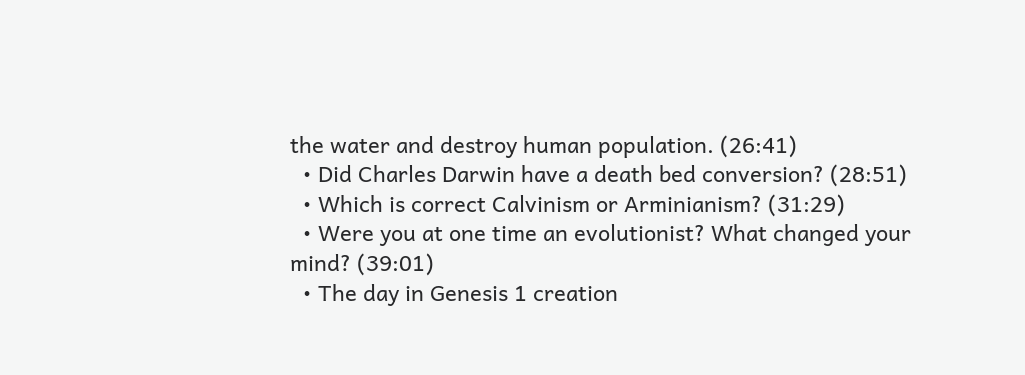the water and destroy human population. (26:41)
  • Did Charles Darwin have a death bed conversion? (28:51)
  • Which is correct Calvinism or Arminianism? (31:29)
  • Were you at one time an evolutionist? What changed your mind? (39:01)
  • The day in Genesis 1 creation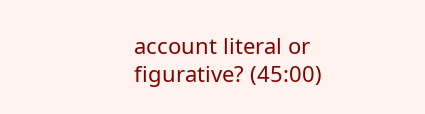account literal or figurative? (45:00)